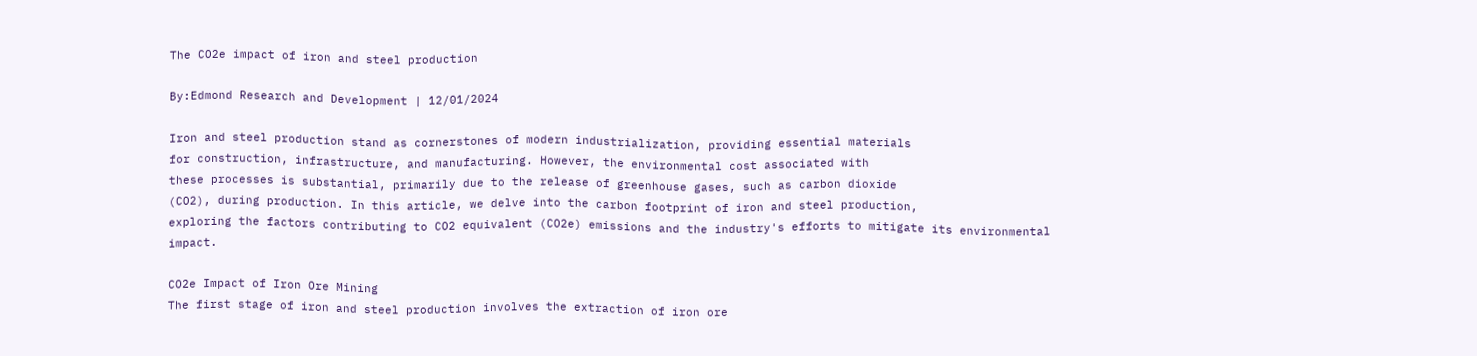The CO2e impact of iron and steel production

By:Edmond Research and Development | 12/01/2024

Iron and steel production stand as cornerstones of modern industrialization, providing essential materials
for construction, infrastructure, and manufacturing. However, the environmental cost associated with
these processes is substantial, primarily due to the release of greenhouse gases, such as carbon dioxide
(CO2), during production. In this article, we delve into the carbon footprint of iron and steel production,
exploring the factors contributing to CO2 equivalent (CO2e) emissions and the industry's efforts to mitigate its environmental impact.

CO2e Impact of Iron Ore Mining
The first stage of iron and steel production involves the extraction of iron ore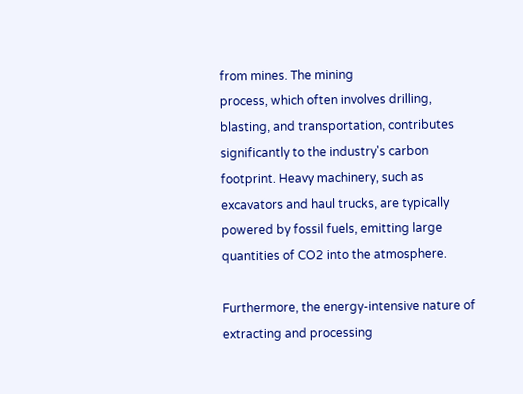from mines. The mining
process, which often involves drilling, blasting, and transportation, contributes significantly to the industry's carbon footprint. Heavy machinery, such as excavators and haul trucks, are typically powered by fossil fuels, emitting large quantities of CO2 into the atmosphere.

Furthermore, the energy-intensive nature of extracting and processing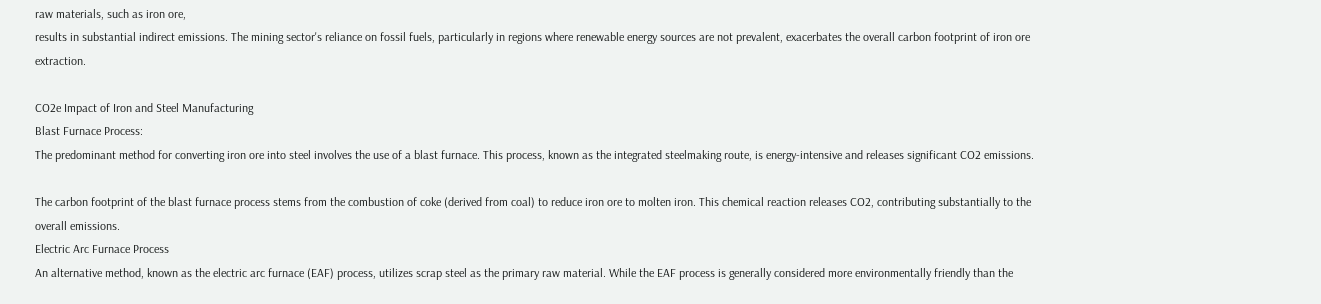raw materials, such as iron ore,
results in substantial indirect emissions. The mining sector's reliance on fossil fuels, particularly in regions where renewable energy sources are not prevalent, exacerbates the overall carbon footprint of iron ore extraction.

CO2e Impact of Iron and Steel Manufacturing
Blast Furnace Process:
The predominant method for converting iron ore into steel involves the use of a blast furnace. This process, known as the integrated steelmaking route, is energy-intensive and releases significant CO2 emissions.

The carbon footprint of the blast furnace process stems from the combustion of coke (derived from coal) to reduce iron ore to molten iron. This chemical reaction releases CO2, contributing substantially to the
overall emissions.
Electric Arc Furnace Process
An alternative method, known as the electric arc furnace (EAF) process, utilizes scrap steel as the primary raw material. While the EAF process is generally considered more environmentally friendly than the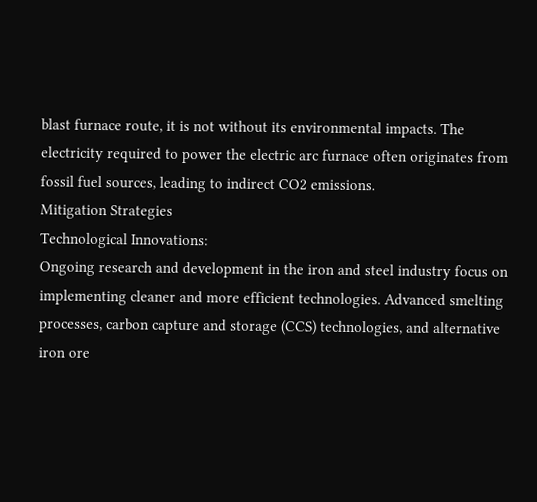blast furnace route, it is not without its environmental impacts. The electricity required to power the electric arc furnace often originates from fossil fuel sources, leading to indirect CO2 emissions.
Mitigation Strategies
Technological Innovations:
Ongoing research and development in the iron and steel industry focus on implementing cleaner and more efficient technologies. Advanced smelting processes, carbon capture and storage (CCS) technologies, and alternative iron ore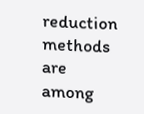reduction methods are among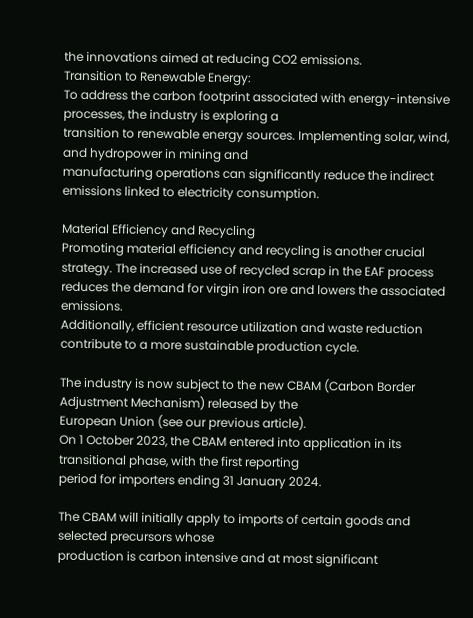the innovations aimed at reducing CO2 emissions.
Transition to Renewable Energy:
To address the carbon footprint associated with energy-intensive processes, the industry is exploring a
transition to renewable energy sources. Implementing solar, wind, and hydropower in mining and
manufacturing operations can significantly reduce the indirect emissions linked to electricity consumption.

Material Efficiency and Recycling
Promoting material efficiency and recycling is another crucial strategy. The increased use of recycled scrap in the EAF process reduces the demand for virgin iron ore and lowers the associated emissions.
Additionally, efficient resource utilization and waste reduction contribute to a more sustainable production cycle.

The industry is now subject to the new CBAM (Carbon Border Adjustment Mechanism) released by the
European Union (see our previous article).
On 1 October 2023, the CBAM entered into application in its transitional phase, with the first reporting
period for importers ending 31 January 2024.

The CBAM will initially apply to imports of certain goods and selected precursors whose
production is carbon intensive and at most significant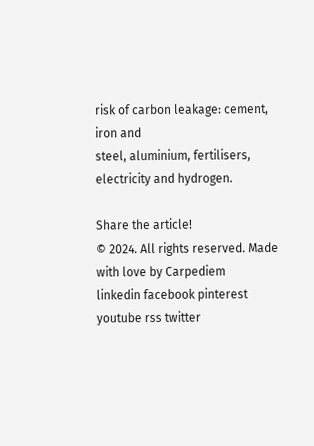risk of carbon leakage: cement, iron and
steel, aluminium, fertilisers, electricity and hydrogen.

Share the article!
© 2024. All rights reserved. Made with love by Carpediem
linkedin facebook pinterest youtube rss twitter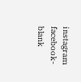instagram facebook-blank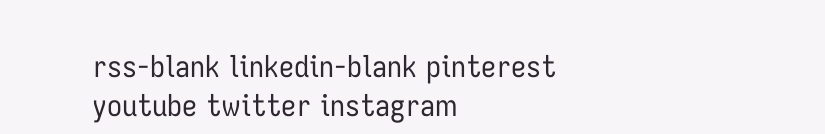rss-blank linkedin-blank pinterest youtube twitter instagram